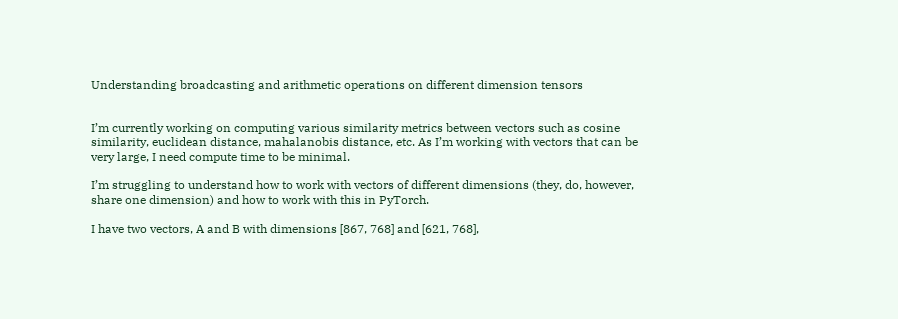Understanding broadcasting and arithmetic operations on different dimension tensors


I’m currently working on computing various similarity metrics between vectors such as cosine similarity, euclidean distance, mahalanobis distance, etc. As I’m working with vectors that can be very large, I need compute time to be minimal.

I’m struggling to understand how to work with vectors of different dimensions (they, do, however, share one dimension) and how to work with this in PyTorch.

I have two vectors, A and B with dimensions [867, 768] and [621, 768],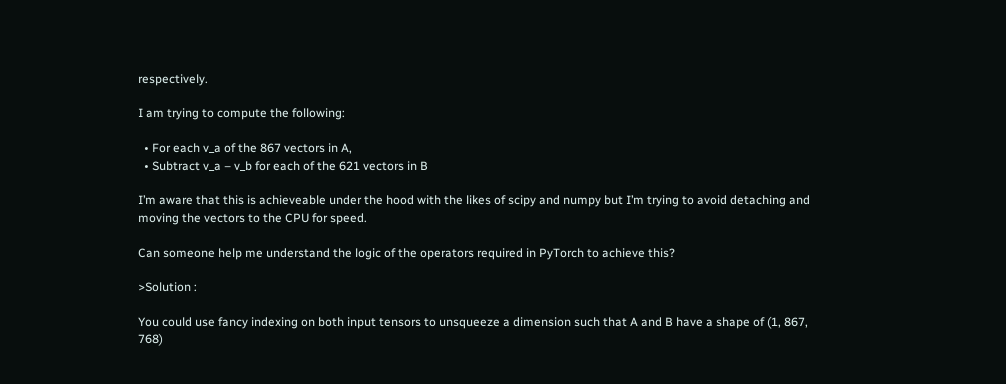respectively.

I am trying to compute the following:

  • For each v_a of the 867 vectors in A,
  • Subtract v_a – v_b for each of the 621 vectors in B

I’m aware that this is achieveable under the hood with the likes of scipy and numpy but I’m trying to avoid detaching and moving the vectors to the CPU for speed.

Can someone help me understand the logic of the operators required in PyTorch to achieve this?

>Solution :

You could use fancy indexing on both input tensors to unsqueeze a dimension such that A and B have a shape of (1, 867, 768)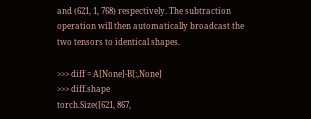and (621, 1, 768) respectively. The subtraction operation will then automatically broadcast the two tensors to identical shapes.

>>> diff = A[None]-B[:,None]
>>> diff.shape
torch.Size([621, 867,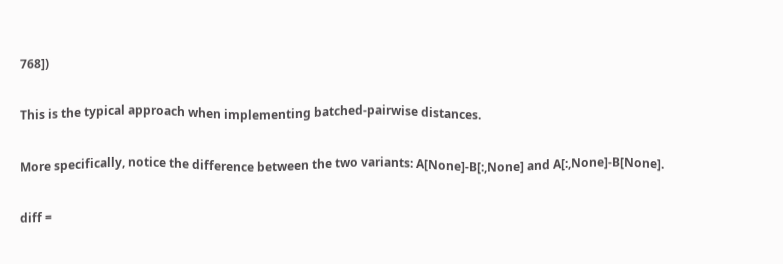768])

This is the typical approach when implementing batched-pairwise distances.

More specifically, notice the difference between the two variants: A[None]-B[:,None] and A[:,None]-B[None].

diff =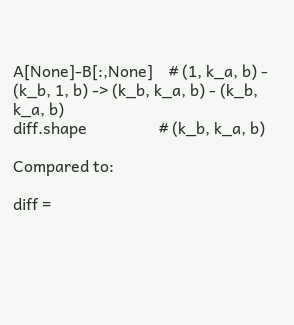A[None]-B[:,None]    # (1, k_a, b) - (k_b, 1, b) -> (k_b, k_a, b) - (k_b, k_a, b)
diff.shape                  # (k_b, k_a, b)

Compared to:

diff =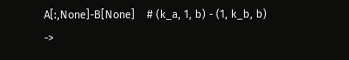A[:,None]-B[None]    # (k_a, 1, b) - (1, k_b, b) ->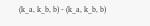(k_a, k_b, b) - (k_a, k_b, b)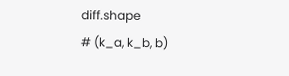diff.shape                  # (k_a, k_b, b)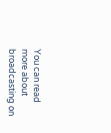You can read more about broadcasting on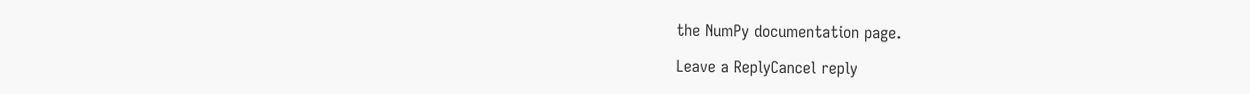the NumPy documentation page.

Leave a ReplyCancel reply